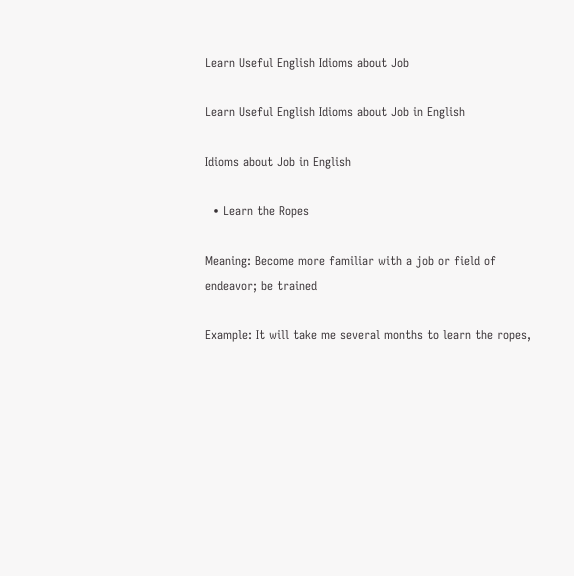Learn Useful English Idioms about Job

Learn Useful English Idioms about Job in English

Idioms about Job in English

  • Learn the Ropes

Meaning: Become more familiar with a job or field of endeavor; be trained

Example: It will take me several months to learn the ropes,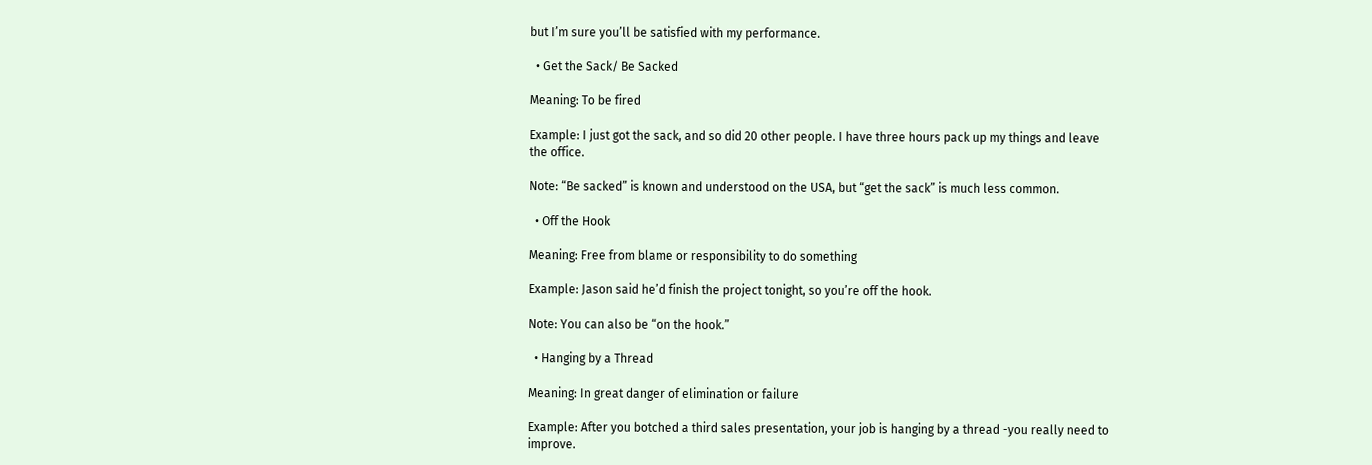but I’m sure you’ll be satisfied with my performance.

  • Get the Sack/ Be Sacked

Meaning: To be fired

Example: I just got the sack, and so did 20 other people. I have three hours pack up my things and leave the office.

Note: “Be sacked” is known and understood on the USA, but “get the sack” is much less common.

  • Off the Hook

Meaning: Free from blame or responsibility to do something

Example: Jason said he’d finish the project tonight, so you’re off the hook.

Note: You can also be “on the hook.”

  • Hanging by a Thread

Meaning: In great danger of elimination or failure

Example: After you botched a third sales presentation, your job is hanging by a thread -you really need to improve.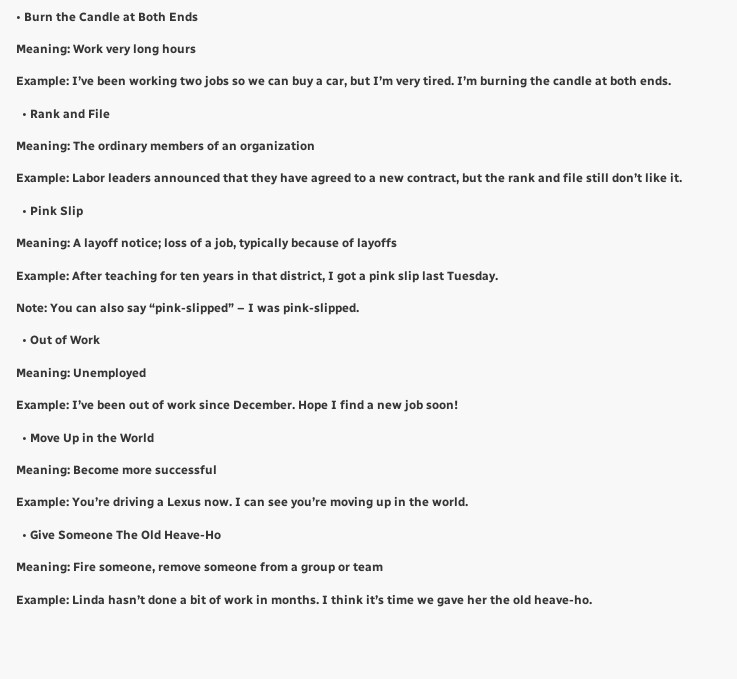• Burn the Candle at Both Ends

Meaning: Work very long hours

Example: I’ve been working two jobs so we can buy a car, but I’m very tired. I’m burning the candle at both ends.

  • Rank and File

Meaning: The ordinary members of an organization

Example: Labor leaders announced that they have agreed to a new contract, but the rank and file still don’t like it.

  • Pink Slip

Meaning: A layoff notice; loss of a job, typically because of layoffs

Example: After teaching for ten years in that district, I got a pink slip last Tuesday.

Note: You can also say “pink-slipped” – I was pink-slipped.

  • Out of Work

Meaning: Unemployed

Example: I’ve been out of work since December. Hope I find a new job soon!

  • Move Up in the World

Meaning: Become more successful

Example: You’re driving a Lexus now. I can see you’re moving up in the world.

  • Give Someone The Old Heave-Ho

Meaning: Fire someone, remove someone from a group or team

Example: Linda hasn’t done a bit of work in months. I think it’s time we gave her the old heave-ho.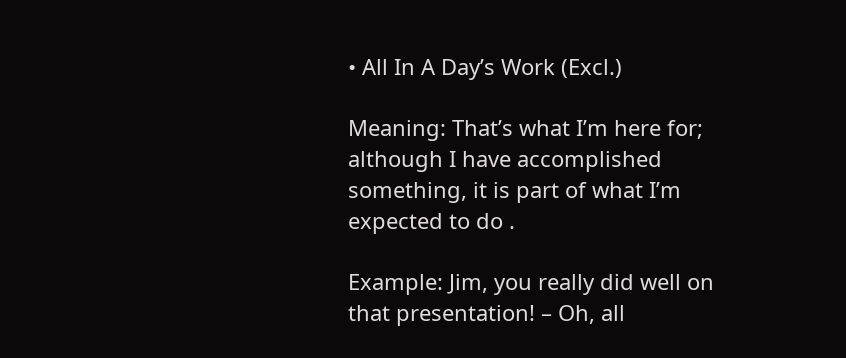• All In A Day’s Work (Excl.)

Meaning: That’s what I’m here for; although I have accomplished something, it is part of what I’m expected to do .

Example: Jim, you really did well on that presentation! – Oh, all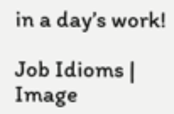in a day’s work!

Job Idioms | Image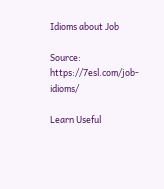Idioms about Job

Source: https://7esl.com/job-idioms/

Learn Useful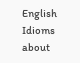English Idioms about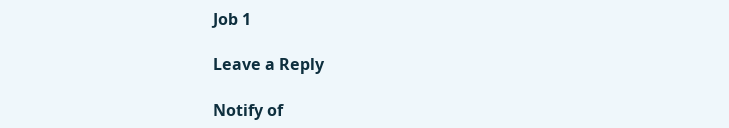Job 1

Leave a Reply

Notify of